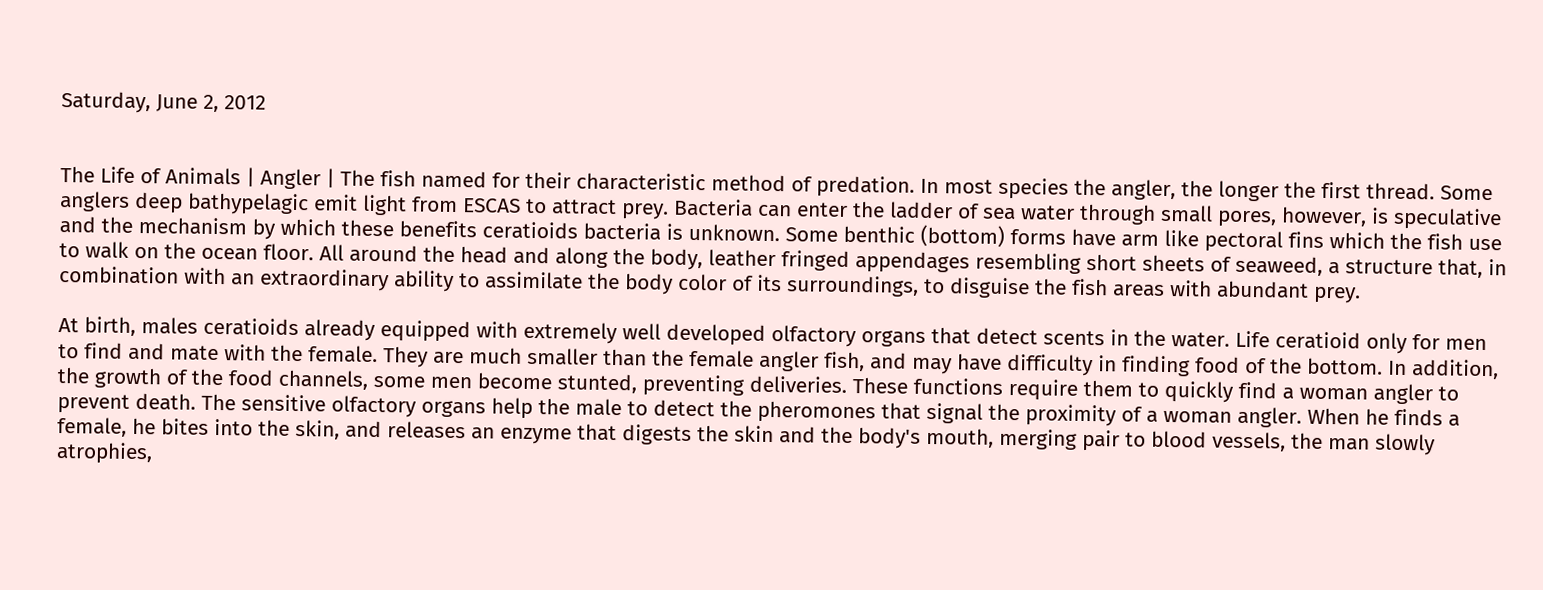Saturday, June 2, 2012


The Life of Animals | Angler | The fish named for their characteristic method of predation. In most species the angler, the longer the first thread. Some anglers deep bathypelagic emit light from ESCAS to attract prey. Bacteria can enter the ladder of sea water through small pores, however, is speculative and the mechanism by which these benefits ceratioids bacteria is unknown. Some benthic (bottom) forms have arm like pectoral fins which the fish use to walk on the ocean floor. All around the head and along the body, leather fringed appendages resembling short sheets of seaweed, a structure that, in combination with an extraordinary ability to assimilate the body color of its surroundings, to disguise the fish areas with abundant prey.

At birth, males ceratioids already equipped with extremely well developed olfactory organs that detect scents in the water. Life ceratioid only for men to find and mate with the female. They are much smaller than the female angler fish, and may have difficulty in finding food of the bottom. In addition, the growth of the food channels, some men become stunted, preventing deliveries. These functions require them to quickly find a woman angler to prevent death. The sensitive olfactory organs help the male to detect the pheromones that signal the proximity of a woman angler. When he finds a female, he bites into the skin, and releases an enzyme that digests the skin and the body's mouth, merging pair to blood vessels, the man slowly atrophies,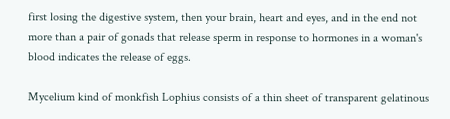first losing the digestive system, then your brain, heart and eyes, and in the end not more than a pair of gonads that release sperm in response to hormones in a woman's blood indicates the release of eggs.

Mycelium kind of monkfish Lophius consists of a thin sheet of transparent gelatinous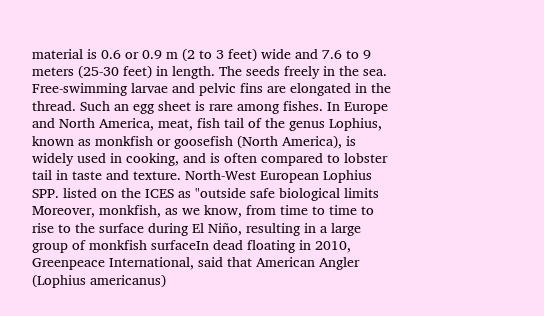material is 0.6 or 0.9 m (2 to 3 feet) wide and 7.6 to 9 meters (25-30 feet) in length. The seeds freely in the sea. Free-swimming larvae and pelvic fins are elongated in the thread. Such an egg sheet is rare among fishes. In Europe and North America, meat, fish tail of the genus Lophius, known as monkfish or goosefish (North America), is widely used in cooking, and is often compared to lobster tail in taste and texture. North-West European Lophius SPP. listed on the ICES as "outside safe biological limits Moreover, monkfish, as we know, from time to time to rise to the surface during El Niño, resulting in a large group of monkfish surfaceIn dead floating in 2010, Greenpeace International, said that American Angler (Lophius americanus)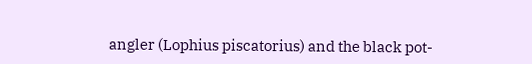angler (Lophius piscatorius) and the black pot-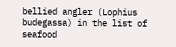bellied angler (Lophius budegassa) in the list of seafood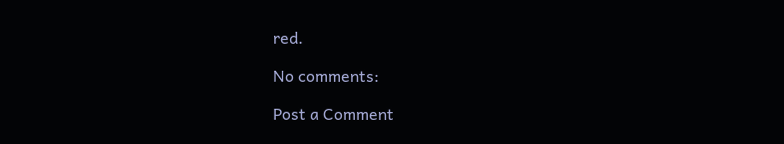red.

No comments:

Post a Comment